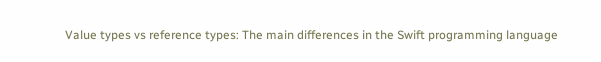Value types vs reference types: The main differences in the Swift programming language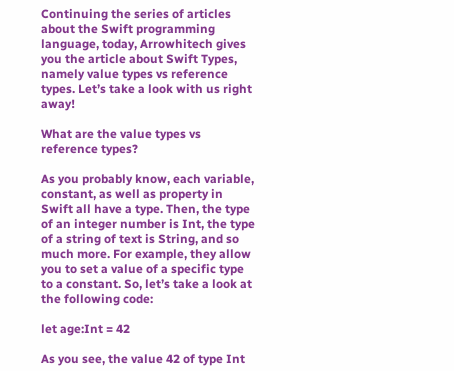Continuing the series of articles about the Swift programming language, today, Arrowhitech gives you the article about Swift Types, namely value types vs reference types. Let’s take a look with us right away!

What are the value types vs reference types?

As you probably know, each variable, constant, as well as property in Swift all have a type. Then, the type of an integer number is Int, the type of a string of text is String, and so much more. For example, they allow you to set a value of a specific type to a constant. So, let’s take a look at the following code:

let age:Int = 42

As you see, the value 42 of type Int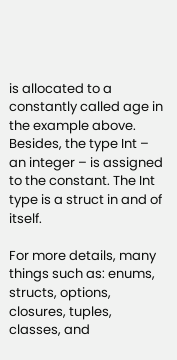is allocated to a constantly called age in the example above. Besides, the type Int – an integer – is assigned to the constant. The Int type is a struct in and of itself.

For more details, many things such as: enums, structs, options, closures, tuples, classes, and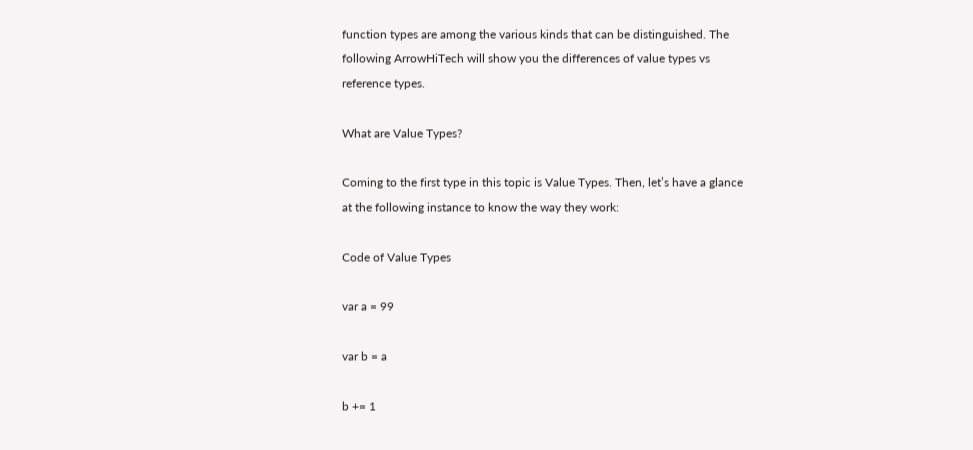function types are among the various kinds that can be distinguished. The following ArrowHiTech will show you the differences of value types vs reference types.

What are Value Types?

Coming to the first type in this topic is Value Types. Then, let’s have a glance at the following instance to know the way they work:

Code of Value Types

var a = 99

var b = a

b += 1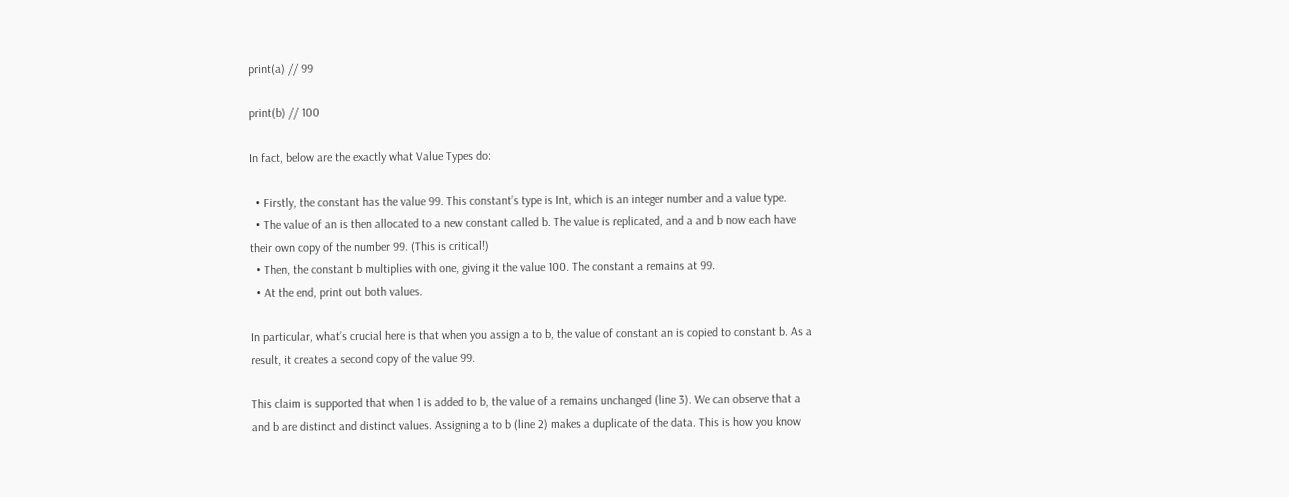print(a) // 99

print(b) // 100

In fact, below are the exactly what Value Types do:

  • Firstly, the constant has the value 99. This constant’s type is Int, which is an integer number and a value type.
  • The value of an is then allocated to a new constant called b. The value is replicated, and a and b now each have their own copy of the number 99. (This is critical!)
  • Then, the constant b multiplies with one, giving it the value 100. The constant a remains at 99.
  • At the end, print out both values.

In particular, what’s crucial here is that when you assign a to b, the value of constant an is copied to constant b. As a result, it creates a second copy of the value 99.

This claim is supported that when 1 is added to b, the value of a remains unchanged (line 3). We can observe that a and b are distinct and distinct values. Assigning a to b (line 2) makes a duplicate of the data. This is how you know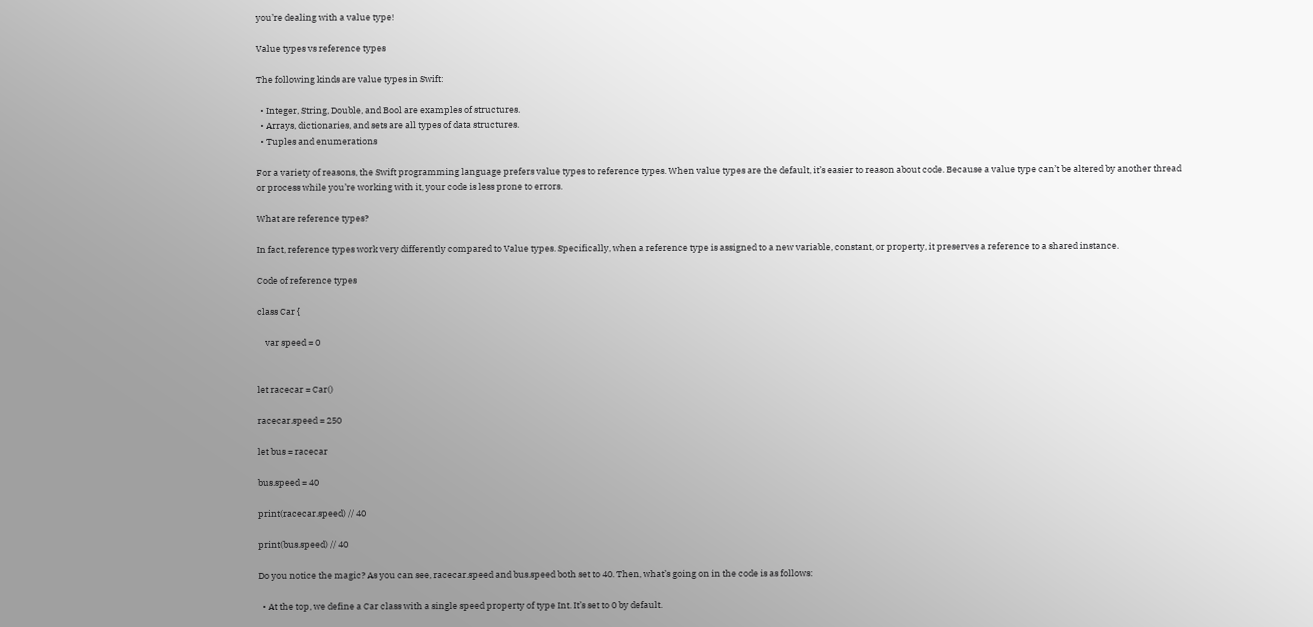you’re dealing with a value type!

Value types vs reference types

The following kinds are value types in Swift:

  • Integer, String, Double, and Bool are examples of structures.
  • Arrays, dictionaries, and sets are all types of data structures.
  • Tuples and enumerations

For a variety of reasons, the Swift programming language prefers value types to reference types. When value types are the default, it’s easier to reason about code. Because a value type can’t be altered by another thread or process while you’re working with it, your code is less prone to errors.

What are reference types?

In fact, reference types work very differently compared to Value types. Specifically, when a reference type is assigned to a new variable, constant, or property, it preserves a reference to a shared instance.

Code of reference types

class Car {

    var speed = 0


let racecar = Car()

racecar.speed = 250

let bus = racecar

bus.speed = 40

print(racecar.speed) // 40

print(bus.speed) // 40

Do you notice the magic? As you can see, racecar.speed and bus.speed both set to 40. Then, what’s going on in the code is as follows:

  • At the top, we define a Car class with a single speed property of type Int. It’s set to 0 by default.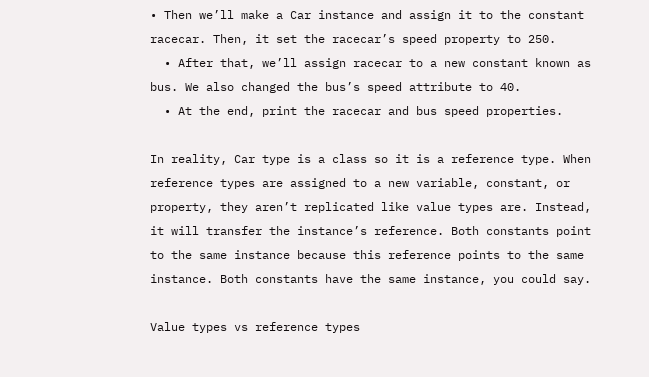• Then we’ll make a Car instance and assign it to the constant racecar. Then, it set the racecar’s speed property to 250.
  • After that, we’ll assign racecar to a new constant known as bus. We also changed the bus’s speed attribute to 40.
  • At the end, print the racecar and bus speed properties.

In reality, Car type is a class so it is a reference type. When reference types are assigned to a new variable, constant, or property, they aren’t replicated like value types are. Instead, it will transfer the instance’s reference. Both constants point to the same instance because this reference points to the same instance. Both constants have the same instance, you could say.

Value types vs reference types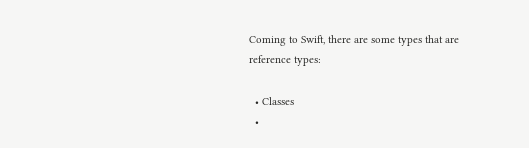Coming to Swift, there are some types that are reference types:

  • Classes
  •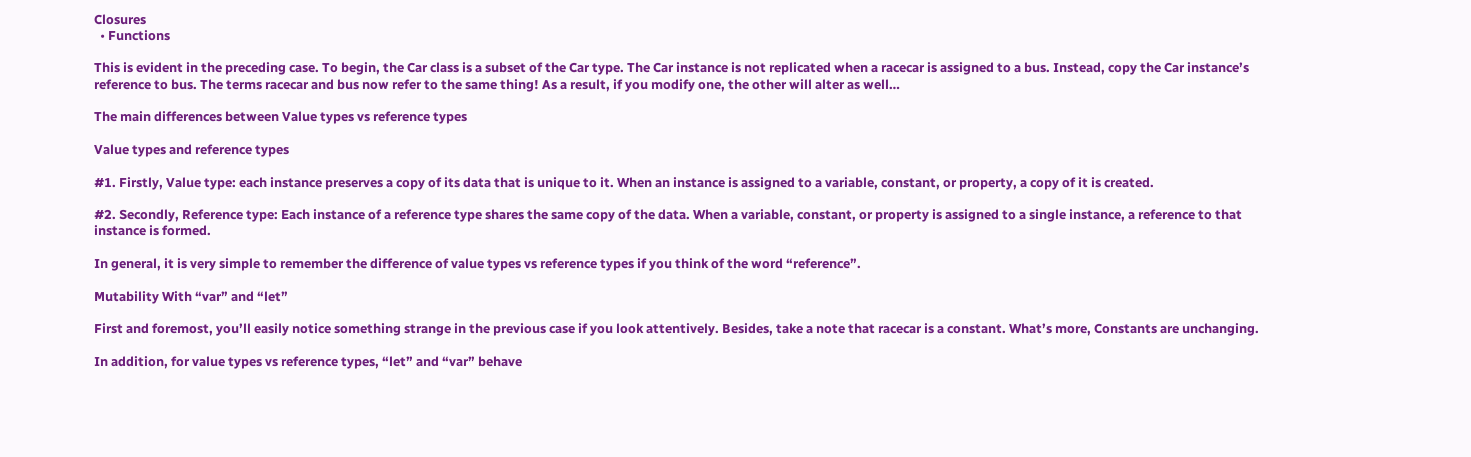Closures
  • Functions

This is evident in the preceding case. To begin, the Car class is a subset of the Car type. The Car instance is not replicated when a racecar is assigned to a bus. Instead, copy the Car instance’s reference to bus. The terms racecar and bus now refer to the same thing! As a result, if you modify one, the other will alter as well…

The main differences between Value types vs reference types

Value types and reference types

#1. Firstly, Value type: each instance preserves a copy of its data that is unique to it. When an instance is assigned to a variable, constant, or property, a copy of it is created.

#2. Secondly, Reference type: Each instance of a reference type shares the same copy of the data. When a variable, constant, or property is assigned to a single instance, a reference to that instance is formed.

In general, it is very simple to remember the difference of value types vs reference types if you think of the word “reference”.

Mutability With “var” and “let”

First and foremost, you’ll easily notice something strange in the previous case if you look attentively. Besides, take a note that racecar is a constant. What’s more, Constants are unchanging.

In addition, for value types vs reference types, “let” and “var” behave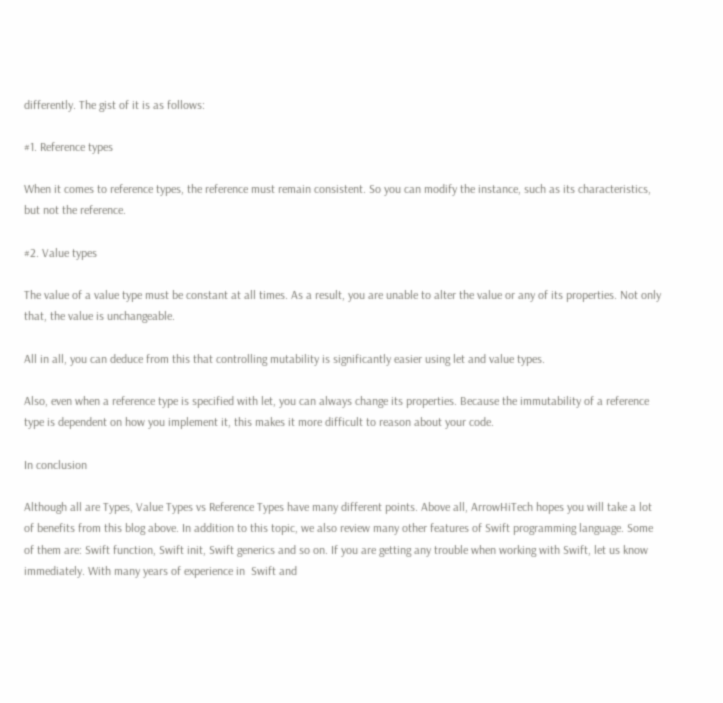differently. The gist of it is as follows:

#1. Reference types

When it comes to reference types, the reference must remain consistent. So you can modify the instance, such as its characteristics, but not the reference.

#2. Value types

The value of a value type must be constant at all times. As a result, you are unable to alter the value or any of its properties. Not only that, the value is unchangeable.

All in all, you can deduce from this that controlling mutability is significantly easier using let and value types.

Also, even when a reference type is specified with let, you can always change its properties. Because the immutability of a reference type is dependent on how you implement it, this makes it more difficult to reason about your code.

In conclusion

Although all are Types, Value Types vs Reference Types have many different points. Above all, ArrowHiTech hopes you will take a lot of benefits from this blog above. In addition to this topic, we also review many other features of Swift programming language. Some of them are: Swift function, Swift init, Swift generics and so on. If you are getting any trouble when working with Swift, let us know immediately. With many years of experience in  Swift and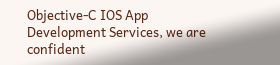Objective-C IOS App Development Services, we are confident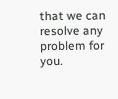that we can resolve any problem for you.